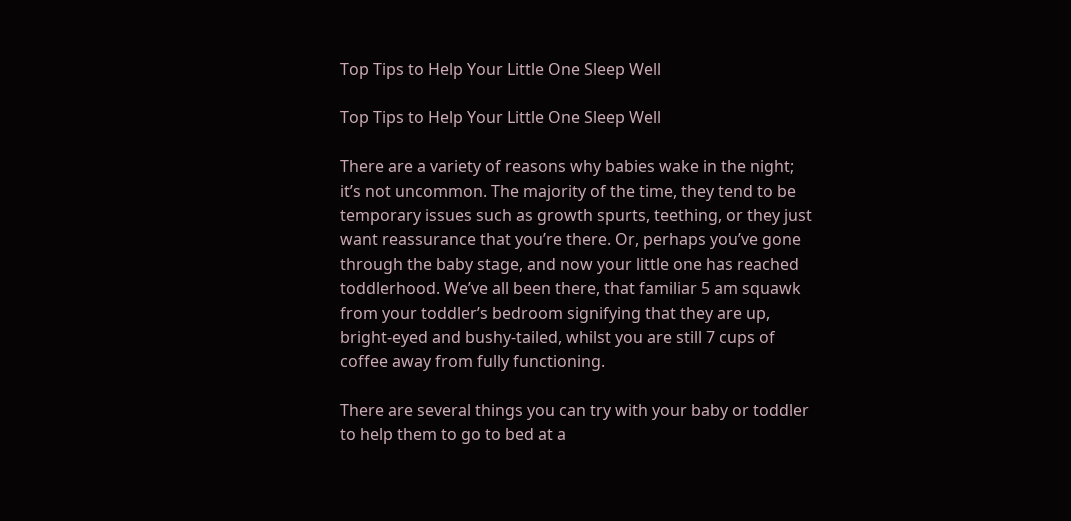Top Tips to Help Your Little One Sleep Well

Top Tips to Help Your Little One Sleep Well

There are a variety of reasons why babies wake in the night; it’s not uncommon. The majority of the time, they tend to be temporary issues such as growth spurts, teething, or they just want reassurance that you’re there. Or, perhaps you’ve gone through the baby stage, and now your little one has reached toddlerhood. We’ve all been there, that familiar 5 am squawk from your toddler’s bedroom signifying that they are up, bright-eyed and bushy-tailed, whilst you are still 7 cups of coffee away from fully functioning.

There are several things you can try with your baby or toddler to help them to go to bed at a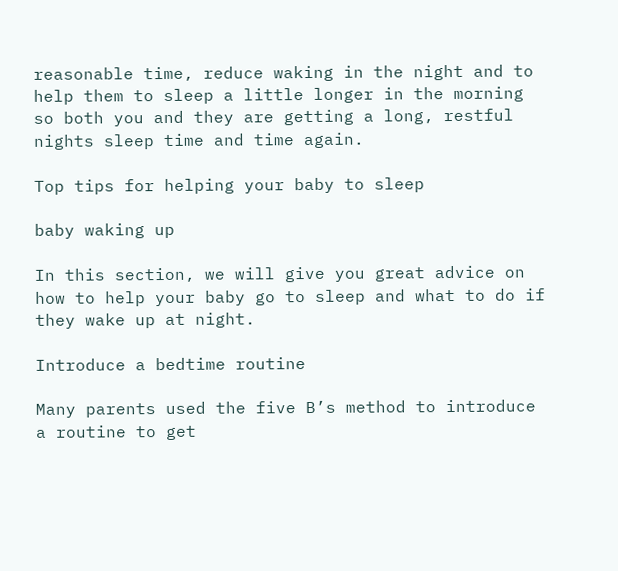reasonable time, reduce waking in the night and to help them to sleep a little longer in the morning so both you and they are getting a long, restful nights sleep time and time again.

Top tips for helping your baby to sleep

baby waking up

In this section, we will give you great advice on how to help your baby go to sleep and what to do if they wake up at night.

Introduce a bedtime routine

Many parents used the five B’s method to introduce a routine to get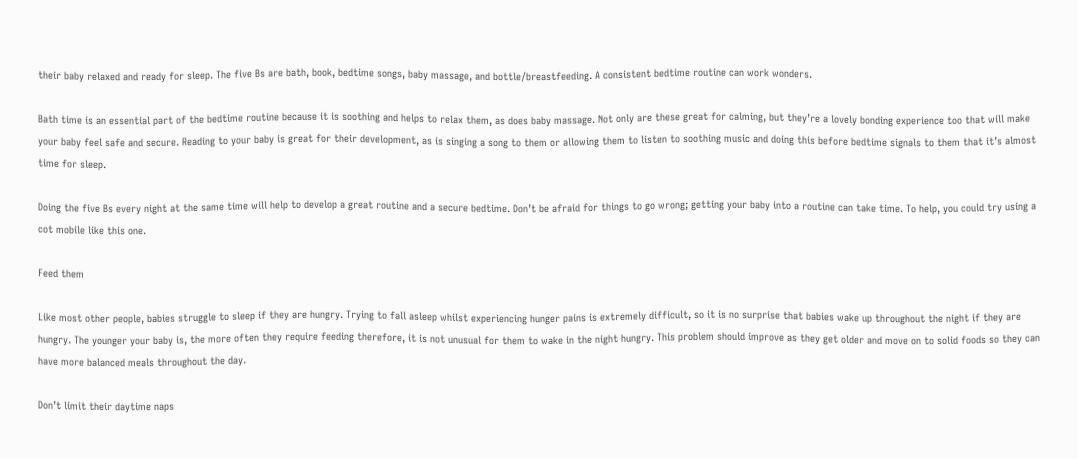their baby relaxed and ready for sleep. The five Bs are bath, book, bedtime songs, baby massage, and bottle/breastfeeding. A consistent bedtime routine can work wonders.

Bath time is an essential part of the bedtime routine because it is soothing and helps to relax them, as does baby massage. Not only are these great for calming, but they’re a lovely bonding experience too that will make your baby feel safe and secure. Reading to your baby is great for their development, as is singing a song to them or allowing them to listen to soothing music and doing this before bedtime signals to them that it’s almost time for sleep.

Doing the five Bs every night at the same time will help to develop a great routine and a secure bedtime. Don’t be afraid for things to go wrong; getting your baby into a routine can take time. To help, you could try using a cot mobile like this one.

Feed them

Like most other people, babies struggle to sleep if they are hungry. Trying to fall asleep whilst experiencing hunger pains is extremely difficult, so it is no surprise that babies wake up throughout the night if they are hungry. The younger your baby is, the more often they require feeding therefore, it is not unusual for them to wake in the night hungry. This problem should improve as they get older and move on to solid foods so they can have more balanced meals throughout the day.

Don’t limit their daytime naps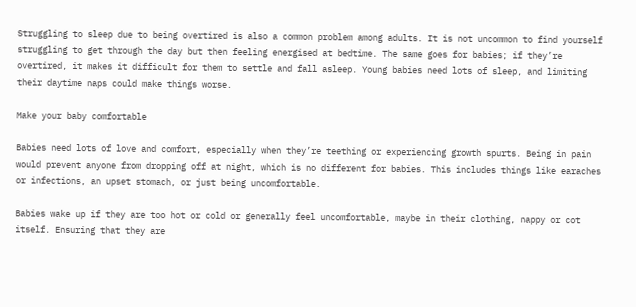Struggling to sleep due to being overtired is also a common problem among adults. It is not uncommon to find yourself struggling to get through the day but then feeling energised at bedtime. The same goes for babies; if they’re overtired, it makes it difficult for them to settle and fall asleep. Young babies need lots of sleep, and limiting their daytime naps could make things worse.

Make your baby comfortable

Babies need lots of love and comfort, especially when they’re teething or experiencing growth spurts. Being in pain would prevent anyone from dropping off at night, which is no different for babies. This includes things like earaches or infections, an upset stomach, or just being uncomfortable.

Babies wake up if they are too hot or cold or generally feel uncomfortable, maybe in their clothing, nappy or cot itself. Ensuring that they are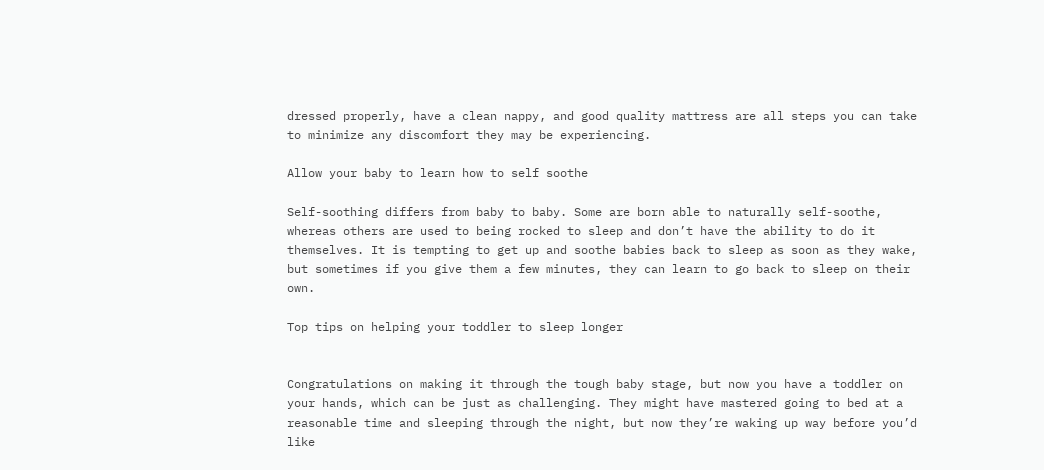dressed properly, have a clean nappy, and good quality mattress are all steps you can take to minimize any discomfort they may be experiencing.

Allow your baby to learn how to self soothe

Self-soothing differs from baby to baby. Some are born able to naturally self-soothe, whereas others are used to being rocked to sleep and don’t have the ability to do it themselves. It is tempting to get up and soothe babies back to sleep as soon as they wake, but sometimes if you give them a few minutes, they can learn to go back to sleep on their own.

Top tips on helping your toddler to sleep longer


Congratulations on making it through the tough baby stage, but now you have a toddler on your hands, which can be just as challenging. They might have mastered going to bed at a reasonable time and sleeping through the night, but now they’re waking up way before you’d like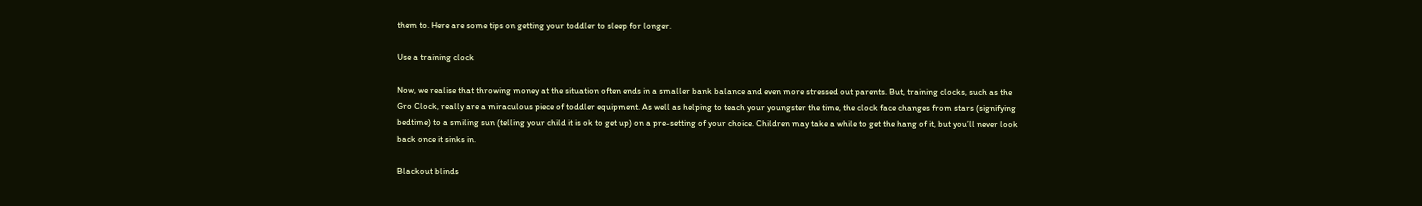them to. Here are some tips on getting your toddler to sleep for longer.

Use a training clock

Now, we realise that throwing money at the situation often ends in a smaller bank balance and even more stressed out parents. But, training clocks, such as the Gro Clock, really are a miraculous piece of toddler equipment. As well as helping to teach your youngster the time, the clock face changes from stars (signifying bedtime) to a smiling sun (telling your child it is ok to get up) on a pre-setting of your choice. Children may take a while to get the hang of it, but you’ll never look back once it sinks in.

Blackout blinds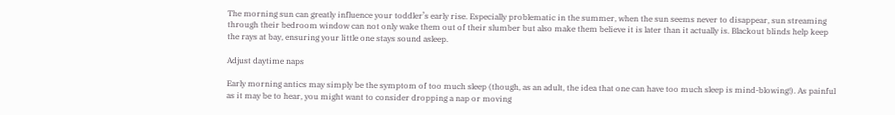The morning sun can greatly influence your toddler’s early rise. Especially problematic in the summer, when the sun seems never to disappear, sun streaming through their bedroom window can not only wake them out of their slumber but also make them believe it is later than it actually is. Blackout blinds help keep the rays at bay, ensuring your little one stays sound asleep.

Adjust daytime naps

Early morning antics may simply be the symptom of too much sleep (though, as an adult, the idea that one can have too much sleep is mind-blowing!). As painful as it may be to hear, you might want to consider dropping a nap or moving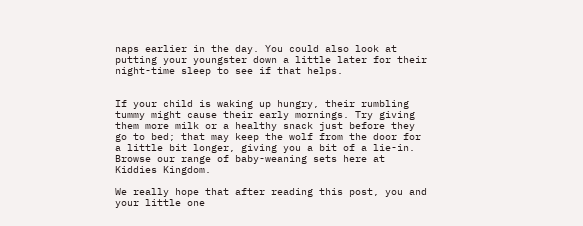naps earlier in the day. You could also look at putting your youngster down a little later for their night-time sleep to see if that helps.


If your child is waking up hungry, their rumbling tummy might cause their early mornings. Try giving them more milk or a healthy snack just before they go to bed; that may keep the wolf from the door for a little bit longer, giving you a bit of a lie-in. Browse our range of baby-weaning sets here at Kiddies Kingdom.

We really hope that after reading this post, you and your little one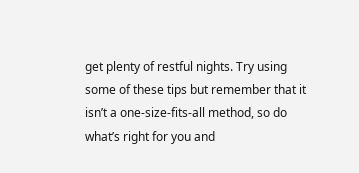get plenty of restful nights. Try using some of these tips but remember that it isn’t a one-size-fits-all method, so do what’s right for you and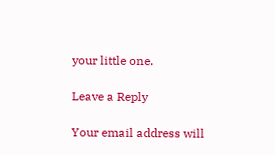your little one.

Leave a Reply

Your email address will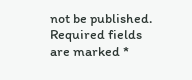not be published. Required fields are marked *